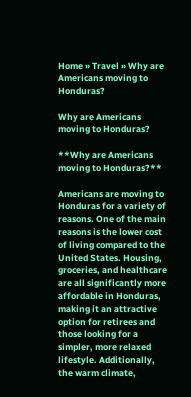Home » Travel » Why are Americans moving to Honduras?

Why are Americans moving to Honduras?

**Why are Americans moving to Honduras?**

Americans are moving to Honduras for a variety of reasons. One of the main reasons is the lower cost of living compared to the United States. Housing, groceries, and healthcare are all significantly more affordable in Honduras, making it an attractive option for retirees and those looking for a simpler, more relaxed lifestyle. Additionally, the warm climate,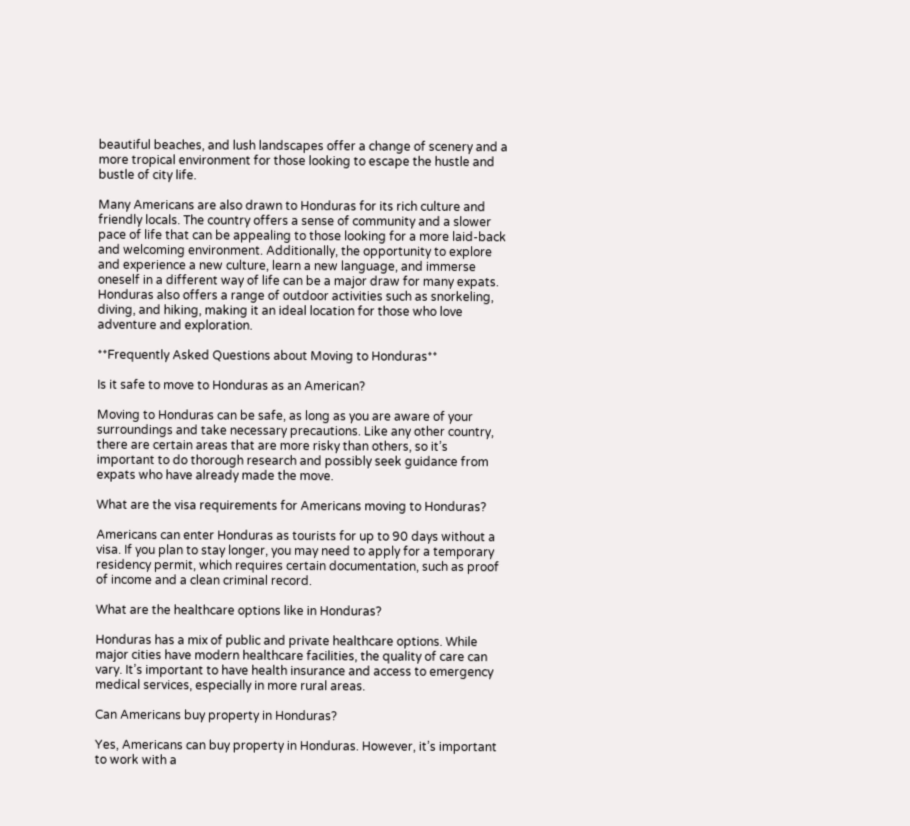beautiful beaches, and lush landscapes offer a change of scenery and a more tropical environment for those looking to escape the hustle and bustle of city life.

Many Americans are also drawn to Honduras for its rich culture and friendly locals. The country offers a sense of community and a slower pace of life that can be appealing to those looking for a more laid-back and welcoming environment. Additionally, the opportunity to explore and experience a new culture, learn a new language, and immerse oneself in a different way of life can be a major draw for many expats. Honduras also offers a range of outdoor activities such as snorkeling, diving, and hiking, making it an ideal location for those who love adventure and exploration.

**Frequently Asked Questions about Moving to Honduras**

Is it safe to move to Honduras as an American?

Moving to Honduras can be safe, as long as you are aware of your surroundings and take necessary precautions. Like any other country, there are certain areas that are more risky than others, so it’s important to do thorough research and possibly seek guidance from expats who have already made the move.

What are the visa requirements for Americans moving to Honduras?

Americans can enter Honduras as tourists for up to 90 days without a visa. If you plan to stay longer, you may need to apply for a temporary residency permit, which requires certain documentation, such as proof of income and a clean criminal record.

What are the healthcare options like in Honduras?

Honduras has a mix of public and private healthcare options. While major cities have modern healthcare facilities, the quality of care can vary. It’s important to have health insurance and access to emergency medical services, especially in more rural areas.

Can Americans buy property in Honduras?

Yes, Americans can buy property in Honduras. However, it’s important to work with a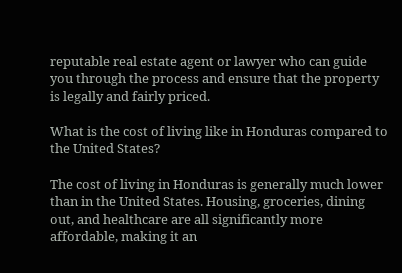reputable real estate agent or lawyer who can guide you through the process and ensure that the property is legally and fairly priced.

What is the cost of living like in Honduras compared to the United States?

The cost of living in Honduras is generally much lower than in the United States. Housing, groceries, dining out, and healthcare are all significantly more affordable, making it an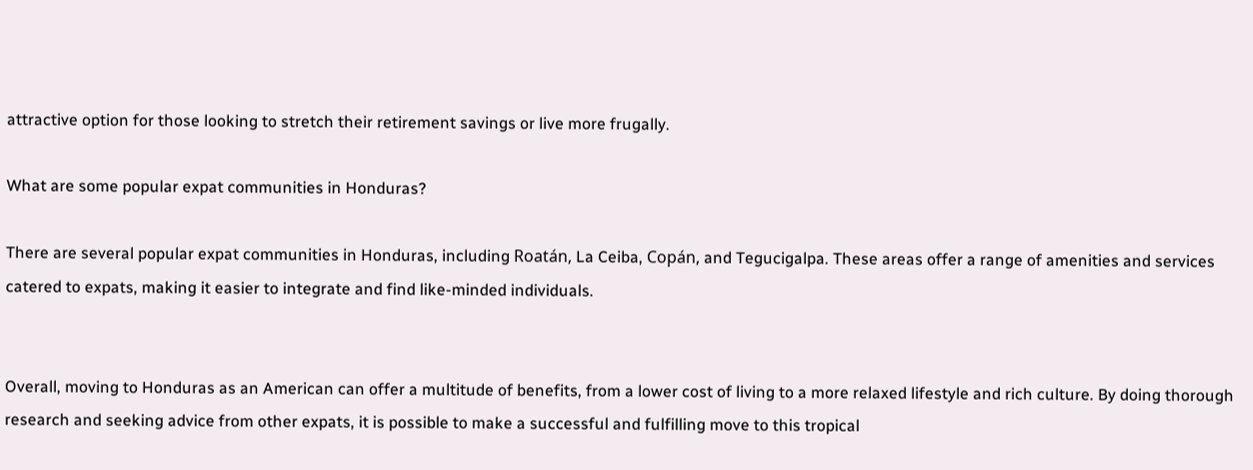attractive option for those looking to stretch their retirement savings or live more frugally.

What are some popular expat communities in Honduras?

There are several popular expat communities in Honduras, including Roatán, La Ceiba, Copán, and Tegucigalpa. These areas offer a range of amenities and services catered to expats, making it easier to integrate and find like-minded individuals.


Overall, moving to Honduras as an American can offer a multitude of benefits, from a lower cost of living to a more relaxed lifestyle and rich culture. By doing thorough research and seeking advice from other expats, it is possible to make a successful and fulfilling move to this tropical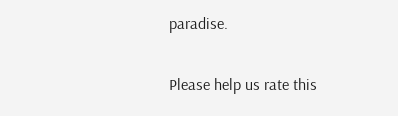paradise.

Please help us rate this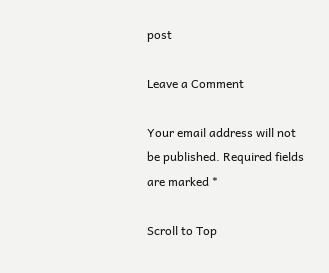post

Leave a Comment

Your email address will not be published. Required fields are marked *

Scroll to Top